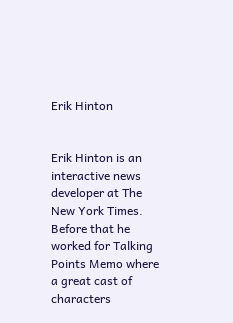Erik Hinton


Erik Hinton is an interactive news developer at The New York Times. Before that he worked for Talking Points Memo where a great cast of characters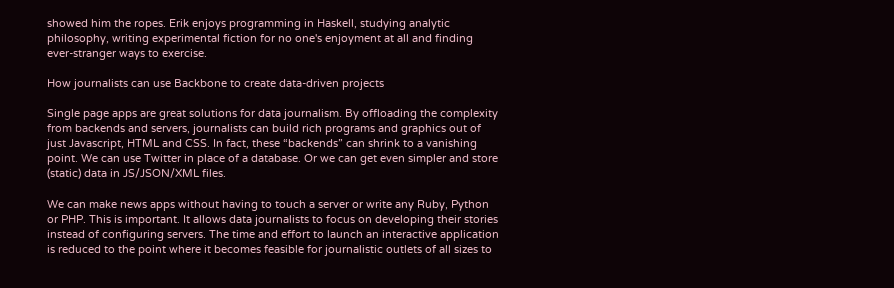showed him the ropes. Erik enjoys programming in Haskell, studying analytic philosophy, writing experimental fiction for no one's enjoyment at all and finding ever-stranger ways to exercise.

How journalists can use Backbone to create data-driven projects

Single page apps are great solutions for data journalism. By offloading the complexity from backends and servers, journalists can build rich programs and graphics out of just Javascript, HTML and CSS. In fact, these “backends” can shrink to a vanishing point. We can use Twitter in place of a database. Or we can get even simpler and store (static) data in JS/JSON/XML files.

We can make news apps without having to touch a server or write any Ruby, Python or PHP. This is important. It allows data journalists to focus on developing their stories instead of configuring servers. The time and effort to launch an interactive application is reduced to the point where it becomes feasible for journalistic outlets of all sizes to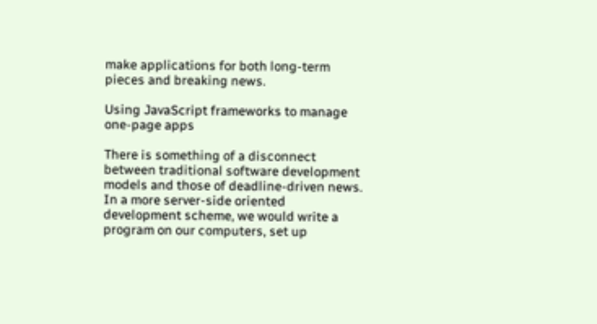make applications for both long-term pieces and breaking news.

Using JavaScript frameworks to manage one-page apps

There is something of a disconnect between traditional software development models and those of deadline-driven news. In a more server-side oriented development scheme, we would write a program on our computers, set up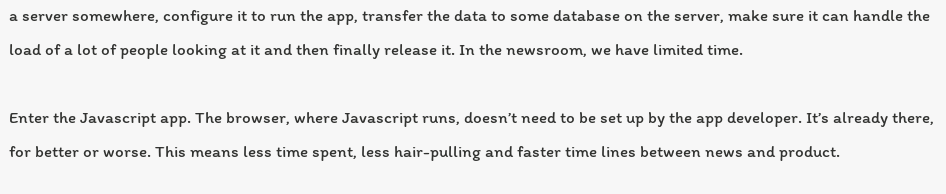a server somewhere, configure it to run the app, transfer the data to some database on the server, make sure it can handle the load of a lot of people looking at it and then finally release it. In the newsroom, we have limited time.

Enter the Javascript app. The browser, where Javascript runs, doesn’t need to be set up by the app developer. It’s already there, for better or worse. This means less time spent, less hair-pulling and faster time lines between news and product.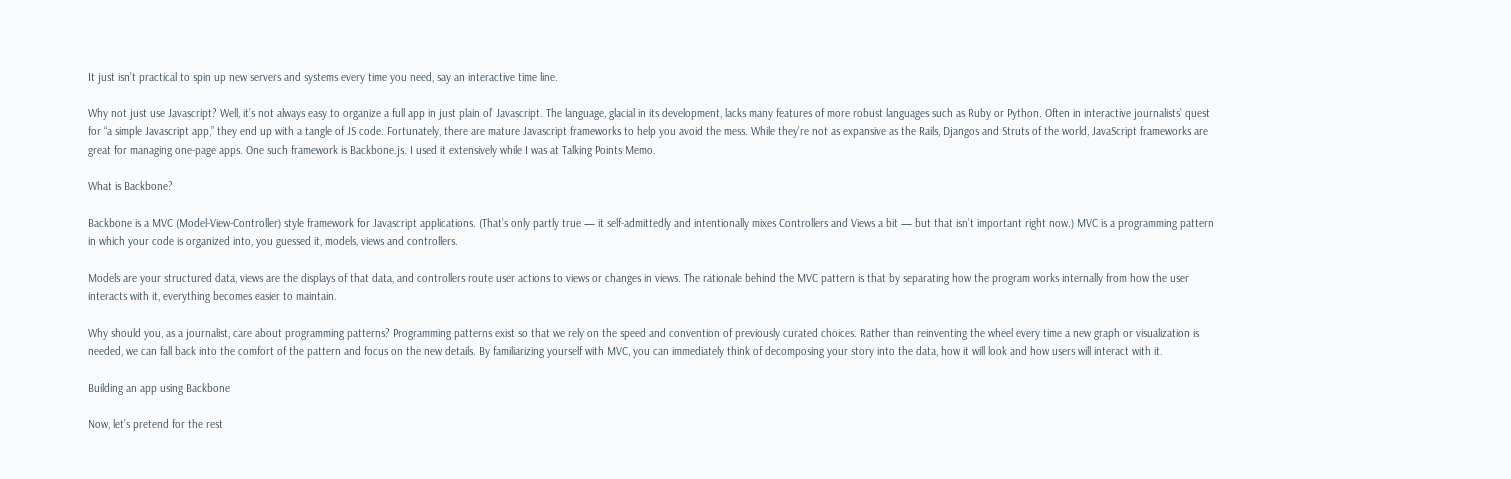It just isn’t practical to spin up new servers and systems every time you need, say an interactive time line.

Why not just use Javascript? Well, it’s not always easy to organize a full app in just plain ol’ Javascript. The language, glacial in its development, lacks many features of more robust languages such as Ruby or Python. Often in interactive journalists’ quest for “a simple Javascript app,” they end up with a tangle of JS code. Fortunately, there are mature Javascript frameworks to help you avoid the mess. While they’re not as expansive as the Rails, Djangos and Struts of the world, JavaScript frameworks are great for managing one-page apps. One such framework is Backbone.js. I used it extensively while I was at Talking Points Memo.

What is Backbone?

Backbone is a MVC (Model-View-Controller) style framework for Javascript applications. (That’s only partly true — it self-admittedly and intentionally mixes Controllers and Views a bit — but that isn’t important right now.) MVC is a programming pattern in which your code is organized into, you guessed it, models, views and controllers.

Models are your structured data, views are the displays of that data, and controllers route user actions to views or changes in views. The rationale behind the MVC pattern is that by separating how the program works internally from how the user interacts with it, everything becomes easier to maintain.

Why should you, as a journalist, care about programming patterns? Programming patterns exist so that we rely on the speed and convention of previously curated choices. Rather than reinventing the wheel every time a new graph or visualization is needed, we can fall back into the comfort of the pattern and focus on the new details. By familiarizing yourself with MVC, you can immediately think of decomposing your story into the data, how it will look and how users will interact with it.

Building an app using Backbone

Now, let’s pretend for the rest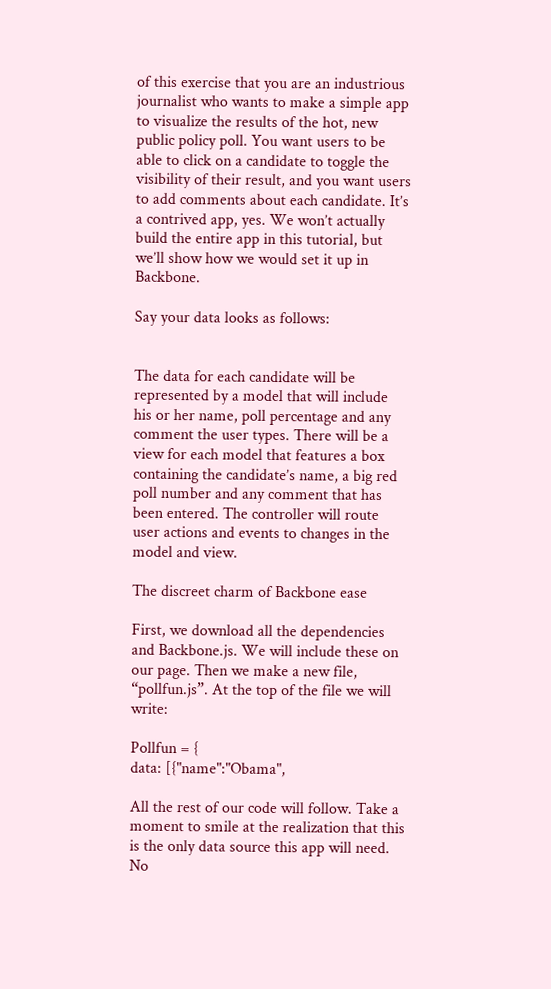of this exercise that you are an industrious journalist who wants to make a simple app to visualize the results of the hot, new public policy poll. You want users to be able to click on a candidate to toggle the visibility of their result, and you want users to add comments about each candidate. It’s a contrived app, yes. We won’t actually build the entire app in this tutorial, but we’ll show how we would set it up in Backbone.

Say your data looks as follows:


The data for each candidate will be represented by a model that will include his or her name, poll percentage and any comment the user types. There will be a view for each model that features a box containing the candidate’s name, a big red poll number and any comment that has been entered. The controller will route user actions and events to changes in the model and view.

The discreet charm of Backbone ease

First, we download all the dependencies and Backbone.js. We will include these on our page. Then we make a new file, “pollfun.js”. At the top of the file we will write:

Pollfun = {
data: [{"name":"Obama",

All the rest of our code will follow. Take a moment to smile at the realization that this is the only data source this app will need. No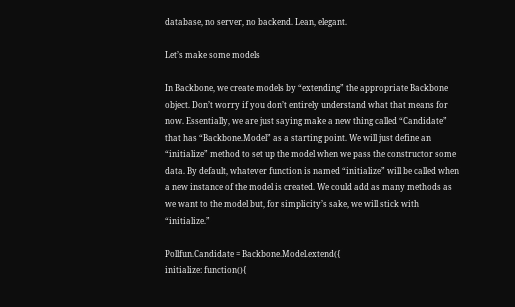database, no server, no backend. Lean, elegant.

Let’s make some models

In Backbone, we create models by “extending” the appropriate Backbone object. Don’t worry if you don’t entirely understand what that means for now. Essentially, we are just saying make a new thing called “Candidate” that has “Backbone.Model” as a starting point. We will just define an “initialize” method to set up the model when we pass the constructor some data. By default, whatever function is named “initialize” will be called when a new instance of the model is created. We could add as many methods as we want to the model but, for simplicity’s sake, we will stick with “initialize.”

Pollfun.Candidate = Backbone.Model.extend({
initialize: function(){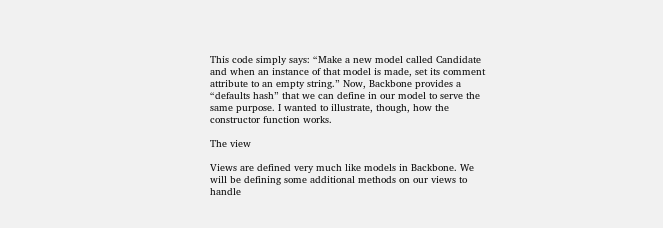This code simply says: “Make a new model called Candidate and when an instance of that model is made, set its comment attribute to an empty string.” Now, Backbone provides a “defaults hash” that we can define in our model to serve the same purpose. I wanted to illustrate, though, how the constructor function works.

The view

Views are defined very much like models in Backbone. We will be defining some additional methods on our views to handle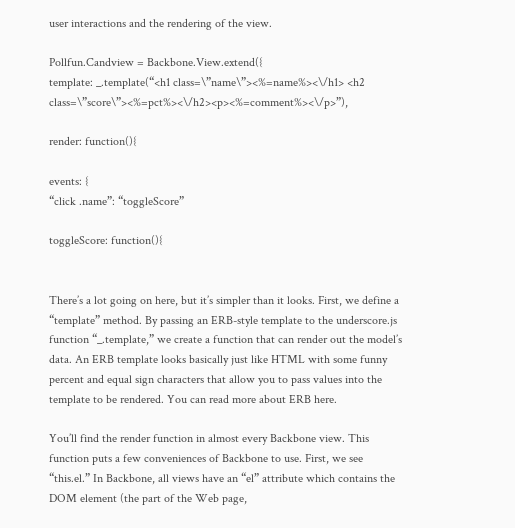user interactions and the rendering of the view.

Pollfun.Candview = Backbone.View.extend({
template: _.template(“<h1 class=\”name\”><%=name%><\/h1> <h2 class=\”score\”><%=pct%><\/h2><p><%=comment%><\/p>”),

render: function(){

events: {
“click .name”: “toggleScore”

toggleScore: function(){


There’s a lot going on here, but it’s simpler than it looks. First, we define a “template” method. By passing an ERB-style template to the underscore.js function “_.template,” we create a function that can render out the model’s data. An ERB template looks basically just like HTML with some funny percent and equal sign characters that allow you to pass values into the template to be rendered. You can read more about ERB here.

You’ll find the render function in almost every Backbone view. This function puts a few conveniences of Backbone to use. First, we see “this.el.” In Backbone, all views have an “el” attribute which contains the DOM element (the part of the Web page,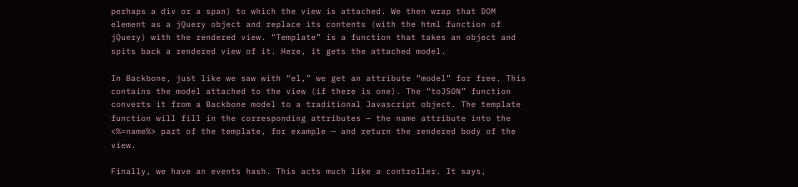perhaps a div or a span) to which the view is attached. We then wrap that DOM element as a jQuery object and replace its contents (with the html function of jQuery) with the rendered view. “Template” is a function that takes an object and spits back a rendered view of it. Here, it gets the attached model.

In Backbone, just like we saw with “el,” we get an attribute “model” for free. This contains the model attached to the view (if there is one). The “toJSON” function converts it from a Backbone model to a traditional Javascript object. The template function will fill in the corresponding attributes — the name attribute into the <%=name%> part of the template, for example — and return the rendered body of the view.

Finally, we have an events hash. This acts much like a controller. It says,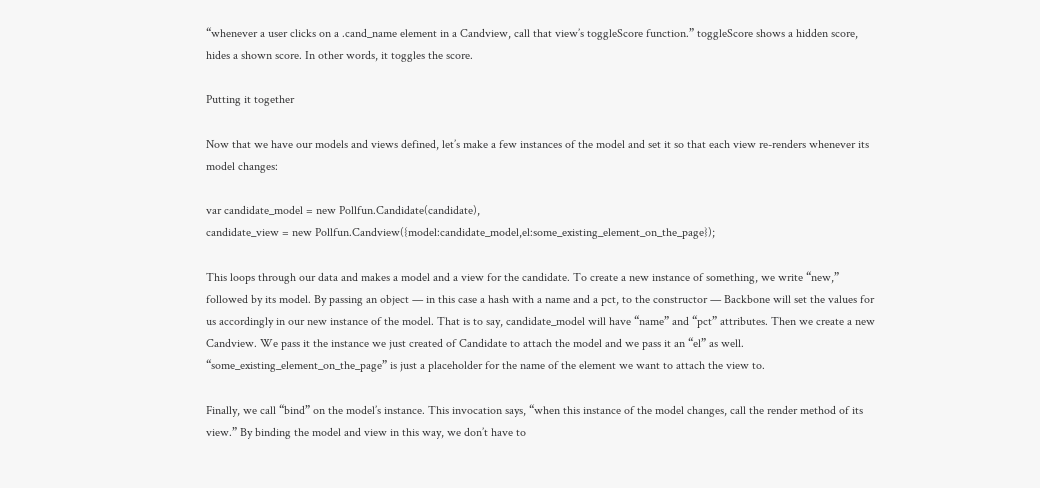“whenever a user clicks on a .cand_name element in a Candview, call that view’s toggleScore function.” toggleScore shows a hidden score, hides a shown score. In other words, it toggles the score.

Putting it together

Now that we have our models and views defined, let’s make a few instances of the model and set it so that each view re-renders whenever its model changes:

var candidate_model = new Pollfun.Candidate(candidate),
candidate_view = new Pollfun.Candview({model:candidate_model,el:some_existing_element_on_the_page});

This loops through our data and makes a model and a view for the candidate. To create a new instance of something, we write “new,” followed by its model. By passing an object — in this case a hash with a name and a pct, to the constructor — Backbone will set the values for us accordingly in our new instance of the model. That is to say, candidate_model will have “name” and “pct” attributes. Then we create a new Candview. We pass it the instance we just created of Candidate to attach the model and we pass it an “el” as well. “some_existing_element_on_the_page” is just a placeholder for the name of the element we want to attach the view to.

Finally, we call “bind” on the model’s instance. This invocation says, “when this instance of the model changes, call the render method of its view.” By binding the model and view in this way, we don’t have to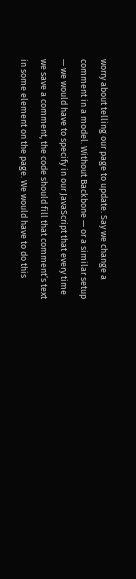worry about telling our page to update. Say we change a comment in a model. Without Backbone — or a similar setup — we would have to specify in our JavaScript that every time we save a comment, the code should fill that comment’s text in some element on the page. We would have to do this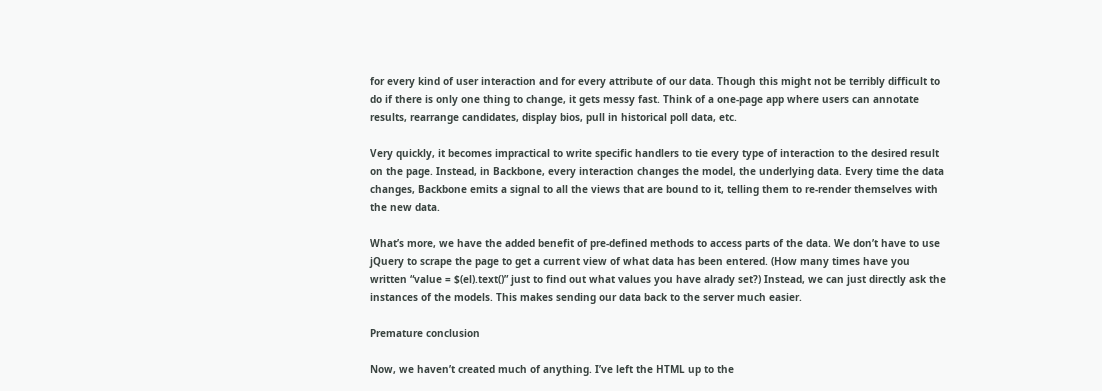for every kind of user interaction and for every attribute of our data. Though this might not be terribly difficult to do if there is only one thing to change, it gets messy fast. Think of a one-page app where users can annotate results, rearrange candidates, display bios, pull in historical poll data, etc.

Very quickly, it becomes impractical to write specific handlers to tie every type of interaction to the desired result on the page. Instead, in Backbone, every interaction changes the model, the underlying data. Every time the data changes, Backbone emits a signal to all the views that are bound to it, telling them to re-render themselves with the new data.

What’s more, we have the added benefit of pre-defined methods to access parts of the data. We don’t have to use jQuery to scrape the page to get a current view of what data has been entered. (How many times have you written “value = $(el).text()” just to find out what values you have alrady set?) Instead, we can just directly ask the instances of the models. This makes sending our data back to the server much easier.

Premature conclusion

Now, we haven’t created much of anything. I’ve left the HTML up to the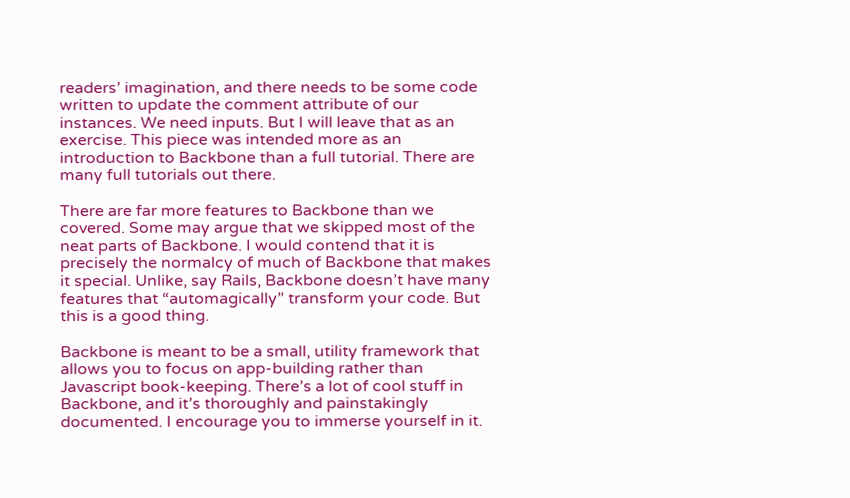readers’ imagination, and there needs to be some code written to update the comment attribute of our instances. We need inputs. But I will leave that as an exercise. This piece was intended more as an introduction to Backbone than a full tutorial. There are many full tutorials out there.

There are far more features to Backbone than we covered. Some may argue that we skipped most of the neat parts of Backbone. I would contend that it is precisely the normalcy of much of Backbone that makes it special. Unlike, say Rails, Backbone doesn’t have many features that “automagically” transform your code. But this is a good thing.

Backbone is meant to be a small, utility framework that allows you to focus on app-building rather than Javascript book-keeping. There’s a lot of cool stuff in Backbone, and it’s thoroughly and painstakingly documented. I encourage you to immerse yourself in it.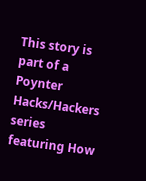This story is part of a Poynter Hacks/Hackers series featuring How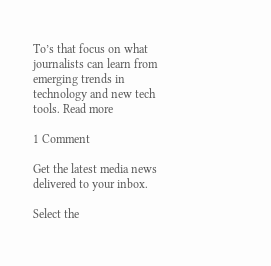To’s that focus on what journalists can learn from emerging trends in technology and new tech tools. Read more

1 Comment

Get the latest media news delivered to your inbox.

Select the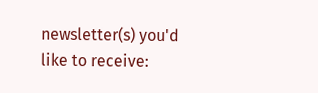newsletter(s) you'd like to receive: